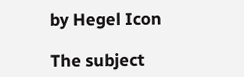by Hegel Icon

The subject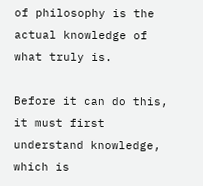of philosophy is the actual knowledge of what truly is.

Before it can do this, it must first understand knowledge, which is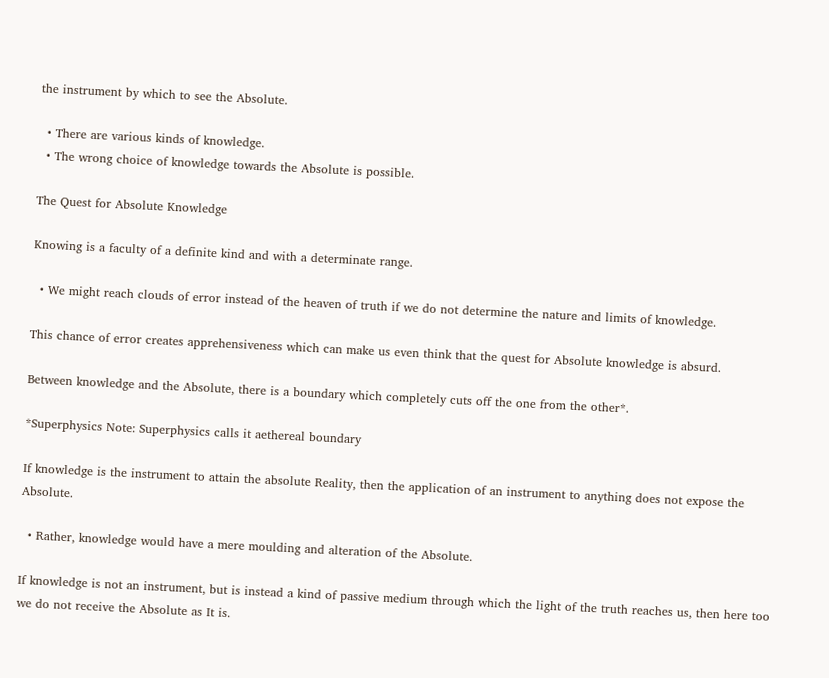the instrument by which to see the Absolute.

  • There are various kinds of knowledge.
  • The wrong choice of knowledge towards the Absolute is possible.

The Quest for Absolute Knowledge

Knowing is a faculty of a definite kind and with a determinate range.

  • We might reach clouds of error instead of the heaven of truth if we do not determine the nature and limits of knowledge.

This chance of error creates apprehensiveness which can make us even think that the quest for Absolute knowledge is absurd.

Between knowledge and the Absolute, there is a boundary which completely cuts off the one from the other*.

*Superphysics Note: Superphysics calls it aethereal boundary

If knowledge is the instrument to attain the absolute Reality, then the application of an instrument to anything does not expose the Absolute.

  • Rather, knowledge would have a mere moulding and alteration of the Absolute.

If knowledge is not an instrument, but is instead a kind of passive medium through which the light of the truth reaches us, then here too we do not receive the Absolute as It is.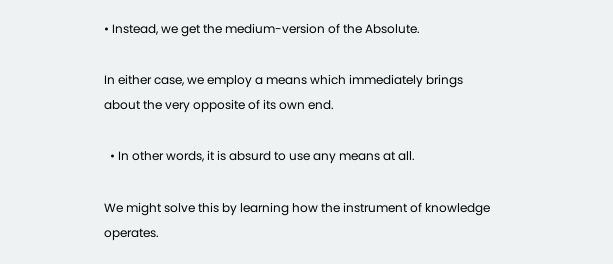• Instead, we get the medium-version of the Absolute.

In either case, we employ a means which immediately brings about the very opposite of its own end.

  • In other words, it is absurd to use any means at all.

We might solve this by learning how the instrument of knowledge operates.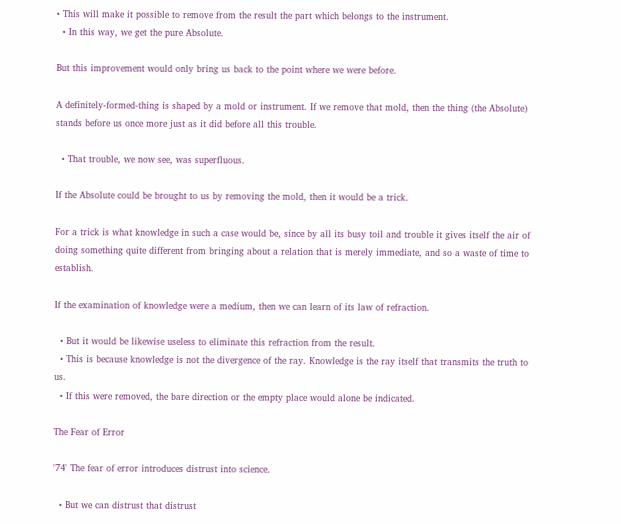• This will make it possible to remove from the result the part which belongs to the instrument.
  • In this way, we get the pure Absolute.

But this improvement would only bring us back to the point where we were before.

A definitely-formed-thing is shaped by a mold or instrument. If we remove that mold, then the thing (the Absolute) stands before us once more just as it did before all this trouble.

  • That trouble, we now see, was superfluous.

If the Absolute could be brought to us by removing the mold, then it would be a trick.

For a trick is what knowledge in such a case would be, since by all its busy toil and trouble it gives itself the air of doing something quite different from bringing about a relation that is merely immediate, and so a waste of time to establish.

If the examination of knowledge were a medium, then we can learn of its law of refraction.

  • But it would be likewise useless to eliminate this refraction from the result.
  • This is because knowledge is not the divergence of the ray. Knowledge is the ray itself that transmits the truth to us.
  • If this were removed, the bare direction or the empty place would alone be indicated.

The Fear of Error

'74' The fear of error introduces distrust into science.

  • But we can distrust that distrust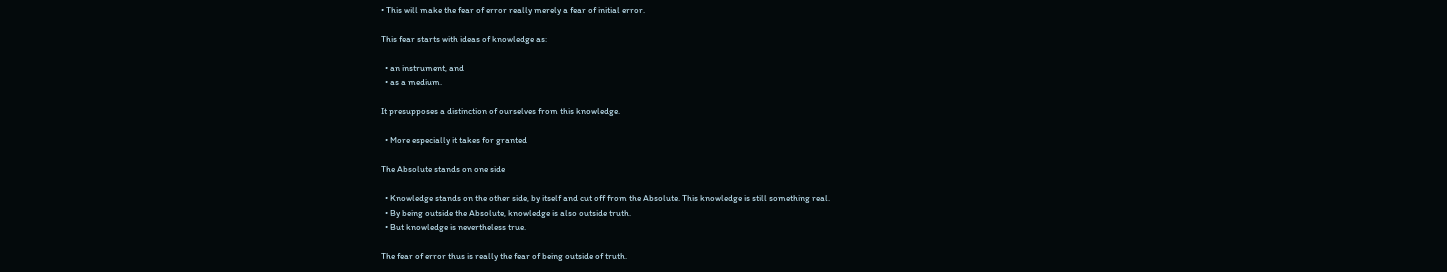• This will make the fear of error really merely a fear of initial error.

This fear starts with ideas of knowledge as:

  • an instrument, and
  • as a medium.

It presupposes a distinction of ourselves from this knowledge.

  • More especially it takes for granted

The Absolute stands on one side

  • Knowledge stands on the other side, by itself and cut off from the Absolute. This knowledge is still something real.
  • By being outside the Absolute, knowledge is also outside truth.
  • But knowledge is nevertheless true.

The fear of error thus is really the fear of being outside of truth.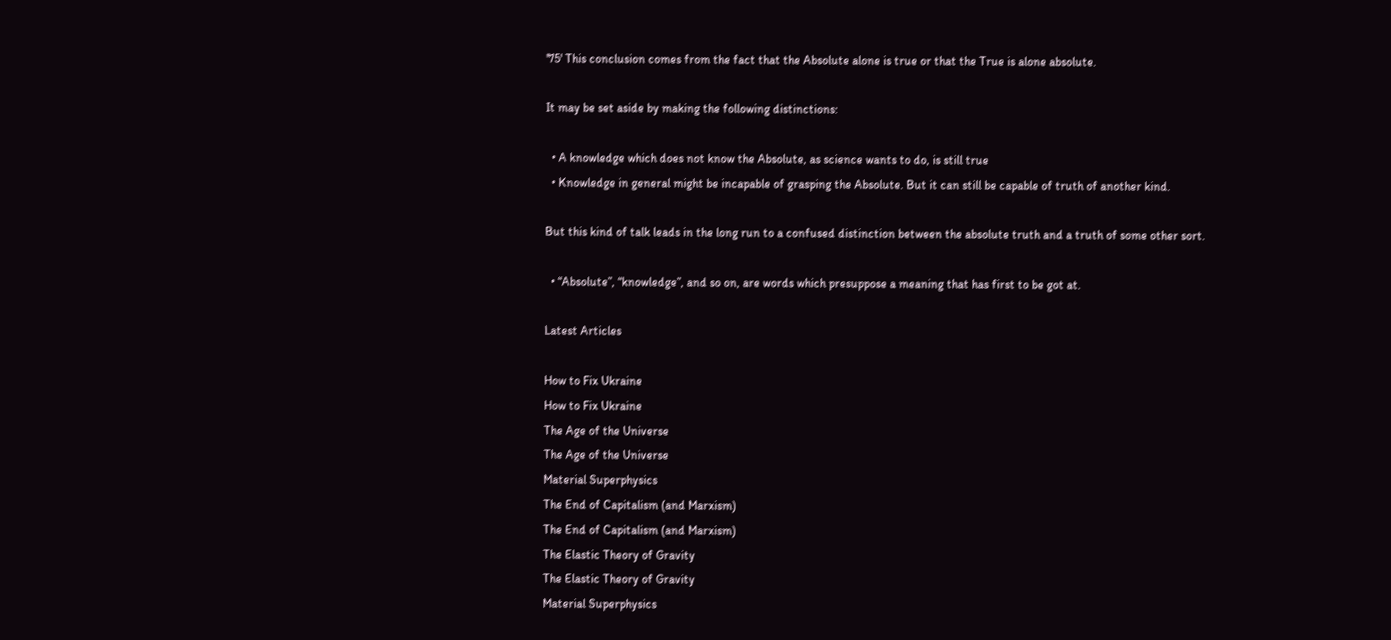'75' This conclusion comes from the fact that the Absolute alone is true or that the True is alone absolute.

It may be set aside by making the following distinctions:

  • A knowledge which does not know the Absolute, as science wants to do, is still true
  • Knowledge in general might be incapable of grasping the Absolute. But it can still be capable of truth of another kind.

But this kind of talk leads in the long run to a confused distinction between the absolute truth and a truth of some other sort.

  • “Absolute”, “knowledge”, and so on, are words which presuppose a meaning that has first to be got at.

Latest Articles

How to Fix Ukraine
How to Fix Ukraine
The Age of the Universe
The Age of the Universe
Material Superphysics
The End of Capitalism (and Marxism)
The End of Capitalism (and Marxism)
The Elastic Theory of Gravity
The Elastic Theory of Gravity
Material Superphysics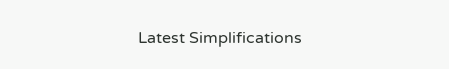Latest Simplifications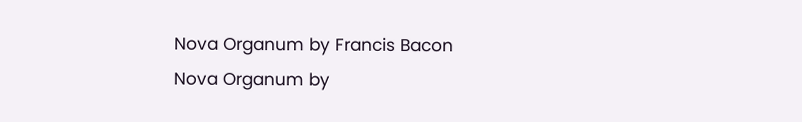Nova Organum by Francis Bacon
Nova Organum by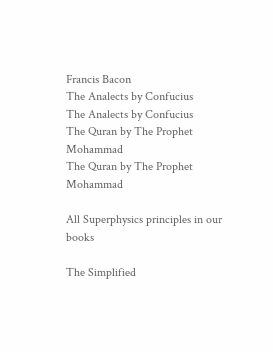Francis Bacon
The Analects by Confucius
The Analects by Confucius
The Quran by The Prophet Mohammad
The Quran by The Prophet Mohammad

All Superphysics principles in our books

The Simplified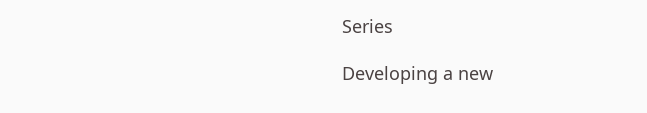Series

Developing a new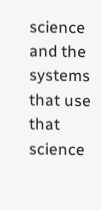science and the systems that use that science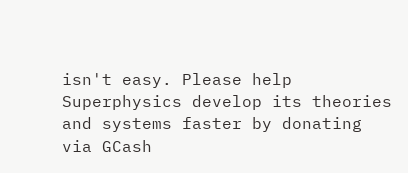isn't easy. Please help Superphysics develop its theories and systems faster by donating via GCash